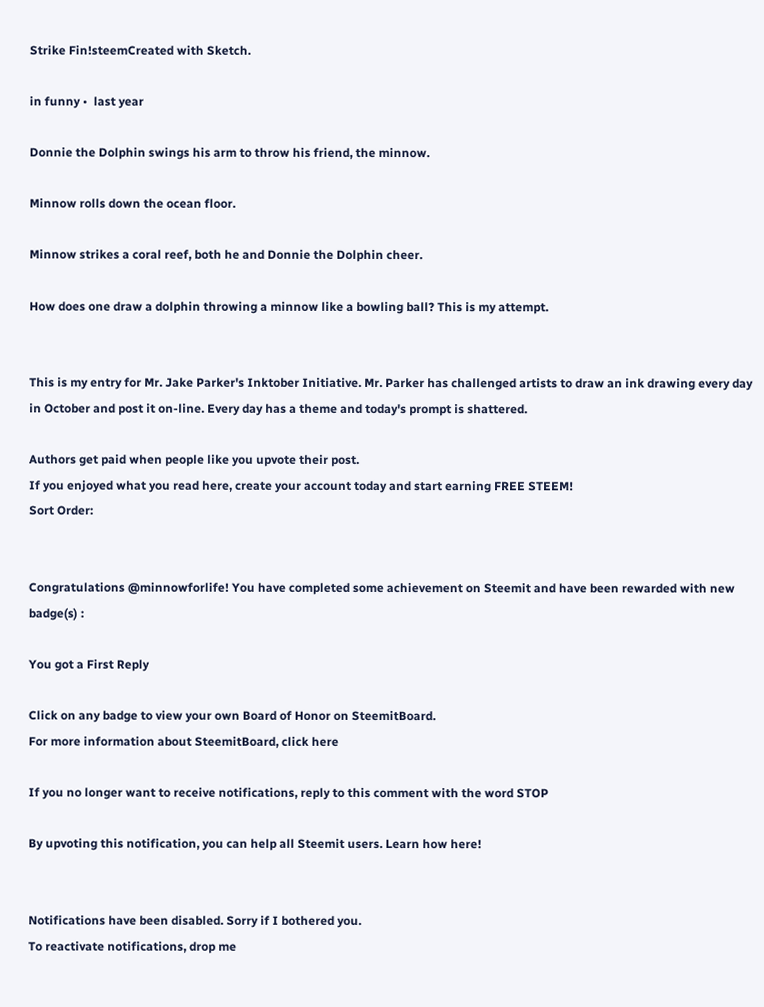Strike Fin!steemCreated with Sketch.

in funny •  last year

Donnie the Dolphin swings his arm to throw his friend, the minnow.

Minnow rolls down the ocean floor.

Minnow strikes a coral reef, both he and Donnie the Dolphin cheer.

How does one draw a dolphin throwing a minnow like a bowling ball? This is my attempt.


This is my entry for Mr. Jake Parker's Inktober Initiative. Mr. Parker has challenged artists to draw an ink drawing every day in October and post it on-line. Every day has a theme and today's prompt is shattered.

Authors get paid when people like you upvote their post.
If you enjoyed what you read here, create your account today and start earning FREE STEEM!
Sort Order:


Congratulations @minnowforlife! You have completed some achievement on Steemit and have been rewarded with new badge(s) :

You got a First Reply

Click on any badge to view your own Board of Honor on SteemitBoard.
For more information about SteemitBoard, click here

If you no longer want to receive notifications, reply to this comment with the word STOP

By upvoting this notification, you can help all Steemit users. Learn how here!


Notifications have been disabled. Sorry if I bothered you.
To reactivate notifications, drop me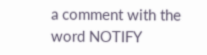a comment with the word NOTIFY